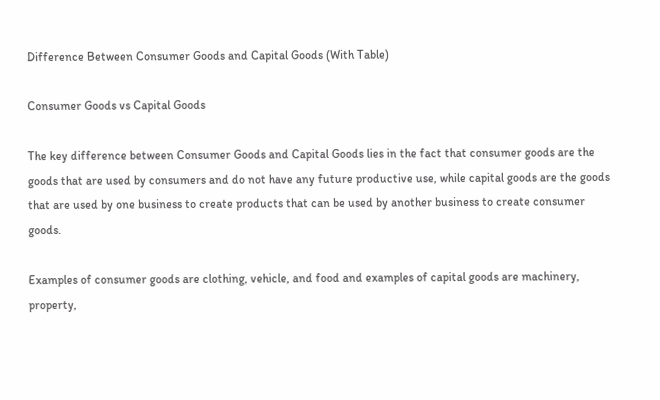Difference Between Consumer Goods and Capital Goods (With Table)

Consumer Goods vs Capital Goods

The key difference between Consumer Goods and Capital Goods lies in the fact that consumer goods are the goods that are used by consumers and do not have any future productive use, while capital goods are the goods that are used by one business to create products that can be used by another business to create consumer goods.

Examples of consumer goods are clothing, vehicle, and food and examples of capital goods are machinery, property,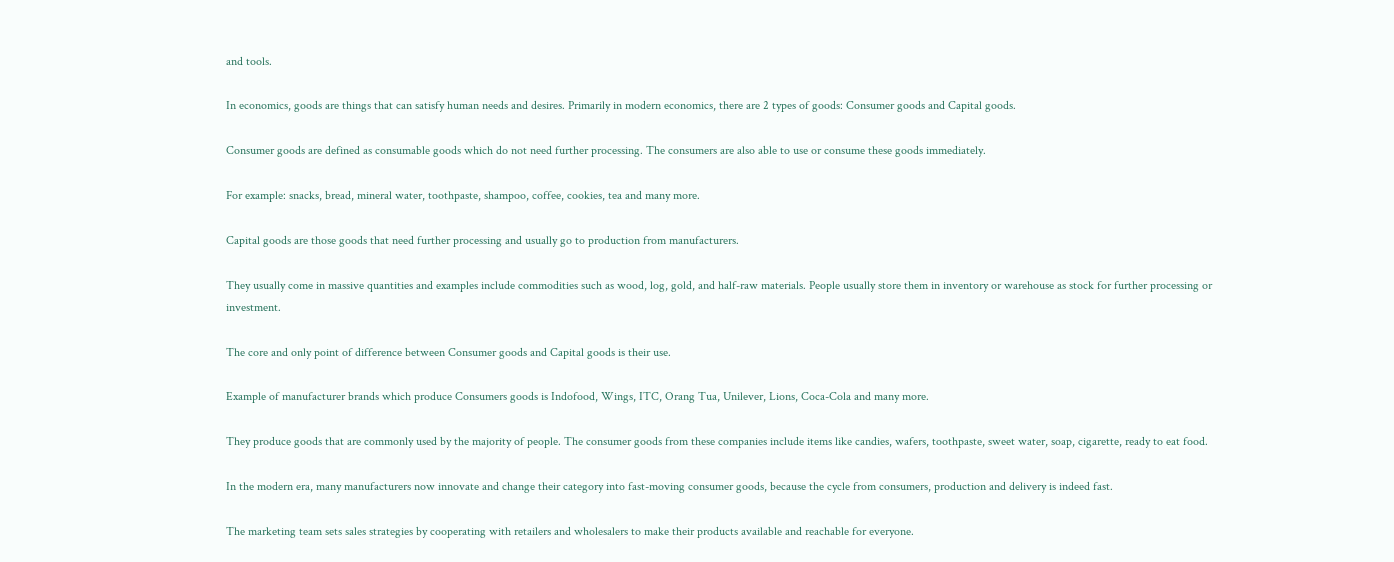and tools.

In economics, goods are things that can satisfy human needs and desires. Primarily in modern economics, there are 2 types of goods: Consumer goods and Capital goods.

Consumer goods are defined as consumable goods which do not need further processing. The consumers are also able to use or consume these goods immediately.

For example: snacks, bread, mineral water, toothpaste, shampoo, coffee, cookies, tea and many more.

Capital goods are those goods that need further processing and usually go to production from manufacturers.

They usually come in massive quantities and examples include commodities such as wood, log, gold, and half-raw materials. People usually store them in inventory or warehouse as stock for further processing or investment.

The core and only point of difference between Consumer goods and Capital goods is their use.

Example of manufacturer brands which produce Consumers goods is Indofood, Wings, ITC, Orang Tua, Unilever, Lions, Coca-Cola and many more.

They produce goods that are commonly used by the majority of people. The consumer goods from these companies include items like candies, wafers, toothpaste, sweet water, soap, cigarette, ready to eat food.

In the modern era, many manufacturers now innovate and change their category into fast-moving consumer goods, because the cycle from consumers, production and delivery is indeed fast.

The marketing team sets sales strategies by cooperating with retailers and wholesalers to make their products available and reachable for everyone.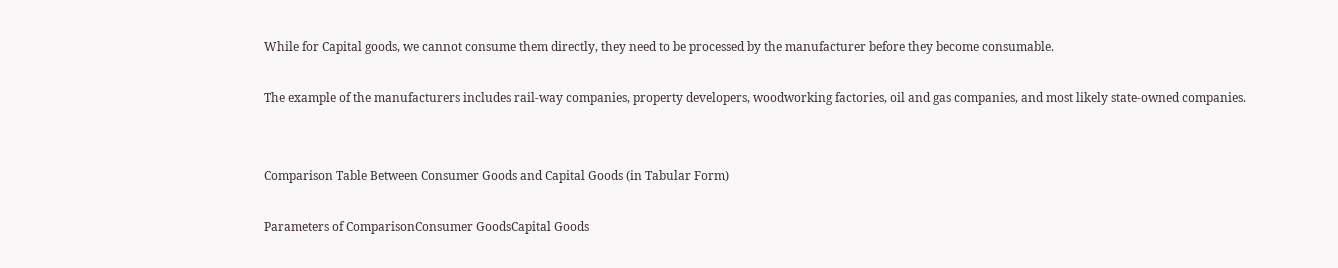While for Capital goods, we cannot consume them directly, they need to be processed by the manufacturer before they become consumable.

The example of the manufacturers includes rail-way companies, property developers, woodworking factories, oil and gas companies, and most likely state-owned companies.


Comparison Table Between Consumer Goods and Capital Goods (in Tabular Form)

Parameters of ComparisonConsumer GoodsCapital Goods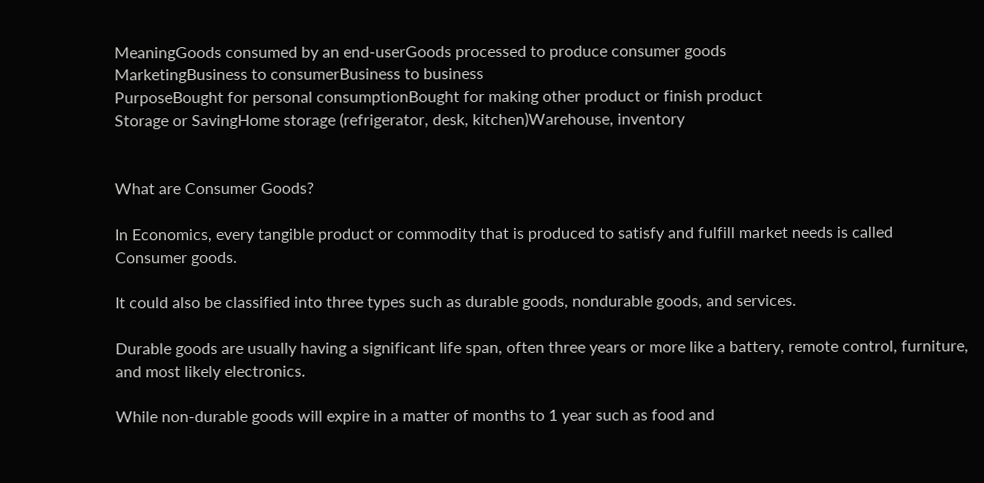MeaningGoods consumed by an end-userGoods processed to produce consumer goods
MarketingBusiness to consumerBusiness to business
PurposeBought for personal consumptionBought for making other product or finish product
Storage or SavingHome storage (refrigerator, desk, kitchen)Warehouse, inventory


What are Consumer Goods?

In Economics, every tangible product or commodity that is produced to satisfy and fulfill market needs is called Consumer goods.

It could also be classified into three types such as durable goods, nondurable goods, and services.

Durable goods are usually having a significant life span, often three years or more like a battery, remote control, furniture, and most likely electronics.

While non-durable goods will expire in a matter of months to 1 year such as food and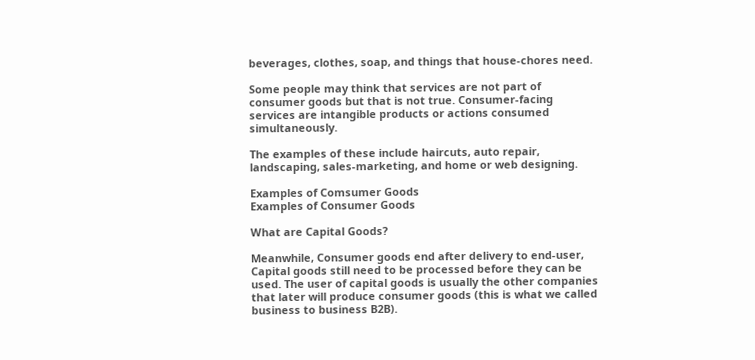beverages, clothes, soap, and things that house-chores need.

Some people may think that services are not part of consumer goods but that is not true. Consumer-facing services are intangible products or actions consumed simultaneously.

The examples of these include haircuts, auto repair, landscaping, sales-marketing, and home or web designing.

Examples of Comsumer Goods
Examples of Consumer Goods

What are Capital Goods?

Meanwhile, Consumer goods end after delivery to end-user, Capital goods still need to be processed before they can be used. The user of capital goods is usually the other companies that later will produce consumer goods (this is what we called business to business B2B).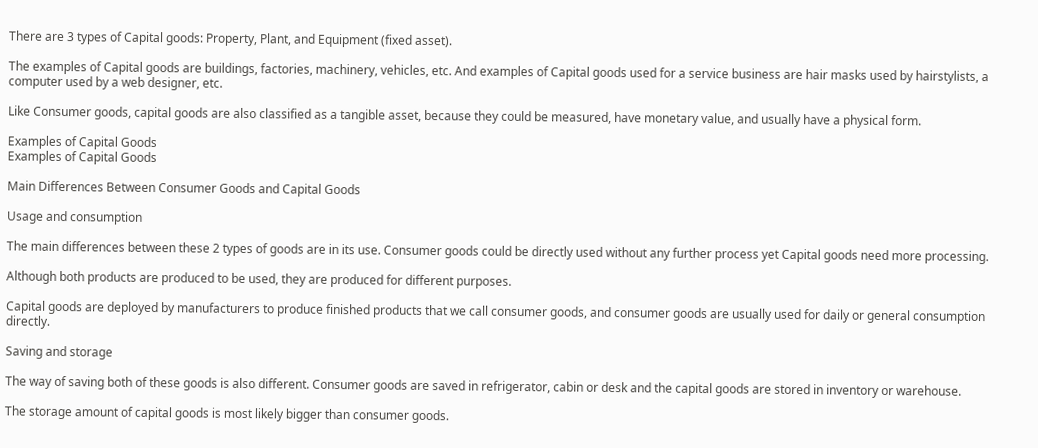There are 3 types of Capital goods: Property, Plant, and Equipment (fixed asset).

The examples of Capital goods are buildings, factories, machinery, vehicles, etc. And examples of Capital goods used for a service business are hair masks used by hairstylists, a computer used by a web designer, etc.

Like Consumer goods, capital goods are also classified as a tangible asset, because they could be measured, have monetary value, and usually have a physical form.

Examples of Capital Goods
Examples of Capital Goods

Main Differences Between Consumer Goods and Capital Goods

Usage and consumption

The main differences between these 2 types of goods are in its use. Consumer goods could be directly used without any further process yet Capital goods need more processing.

Although both products are produced to be used, they are produced for different purposes.

Capital goods are deployed by manufacturers to produce finished products that we call consumer goods, and consumer goods are usually used for daily or general consumption directly.

Saving and storage

The way of saving both of these goods is also different. Consumer goods are saved in refrigerator, cabin or desk and the capital goods are stored in inventory or warehouse.

The storage amount of capital goods is most likely bigger than consumer goods.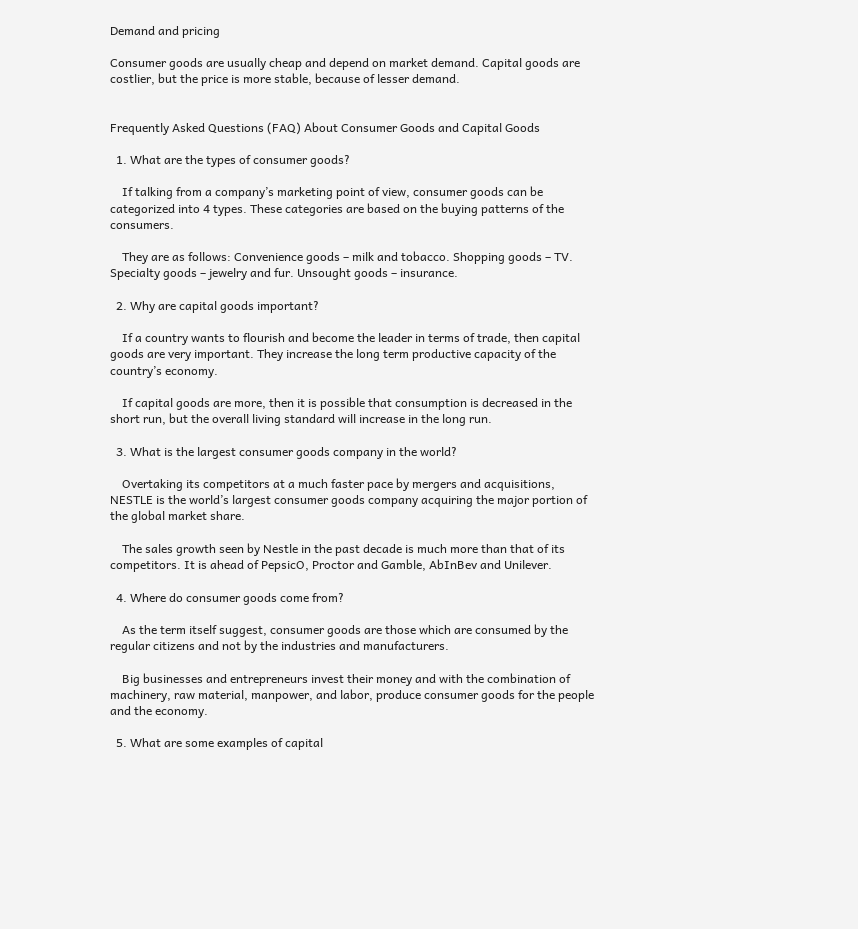Demand and pricing

Consumer goods are usually cheap and depend on market demand. Capital goods are costlier, but the price is more stable, because of lesser demand.


Frequently Asked Questions (FAQ) About Consumer Goods and Capital Goods

  1. What are the types of consumer goods?

    If talking from a company’s marketing point of view, consumer goods can be categorized into 4 types. These categories are based on the buying patterns of the consumers.

    They are as follows: Convenience goods – milk and tobacco. Shopping goods – TV. Specialty goods – jewelry and fur. Unsought goods – insurance.

  2. Why are capital goods important?

    If a country wants to flourish and become the leader in terms of trade, then capital goods are very important. They increase the long term productive capacity of the country’s economy.

    If capital goods are more, then it is possible that consumption is decreased in the short run, but the overall living standard will increase in the long run.

  3. What is the largest consumer goods company in the world?

    Overtaking its competitors at a much faster pace by mergers and acquisitions, NESTLE is the world’s largest consumer goods company acquiring the major portion of the global market share.

    The sales growth seen by Nestle in the past decade is much more than that of its competitors. It is ahead of PepsicO, Proctor and Gamble, AbInBev and Unilever.

  4. Where do consumer goods come from?

    As the term itself suggest, consumer goods are those which are consumed by the regular citizens and not by the industries and manufacturers.

    Big businesses and entrepreneurs invest their money and with the combination of machinery, raw material, manpower, and labor, produce consumer goods for the people and the economy.

  5. What are some examples of capital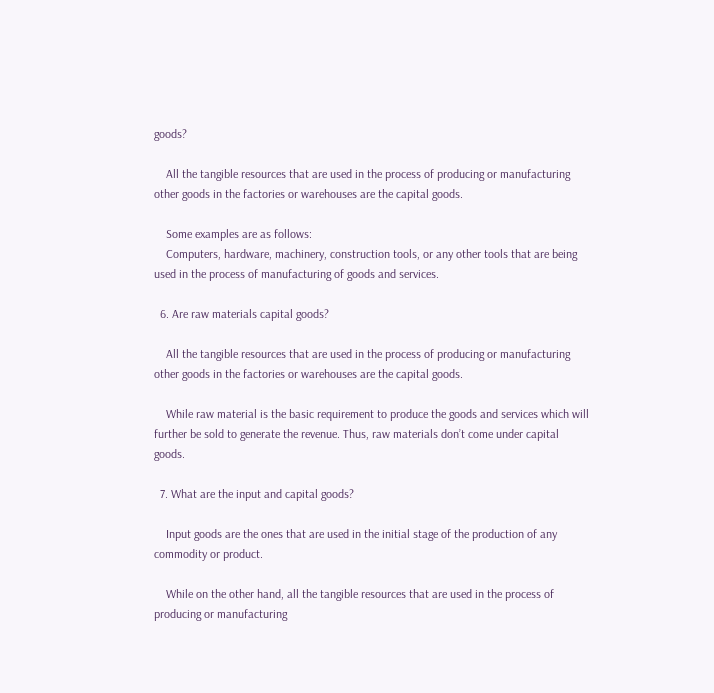goods?

    All the tangible resources that are used in the process of producing or manufacturing other goods in the factories or warehouses are the capital goods.

    Some examples are as follows:
    Computers, hardware, machinery, construction tools, or any other tools that are being used in the process of manufacturing of goods and services.

  6. Are raw materials capital goods?

    All the tangible resources that are used in the process of producing or manufacturing other goods in the factories or warehouses are the capital goods.

    While raw material is the basic requirement to produce the goods and services which will further be sold to generate the revenue. Thus, raw materials don’t come under capital goods.

  7. What are the input and capital goods?

    Input goods are the ones that are used in the initial stage of the production of any commodity or product.

    While on the other hand, all the tangible resources that are used in the process of producing or manufacturing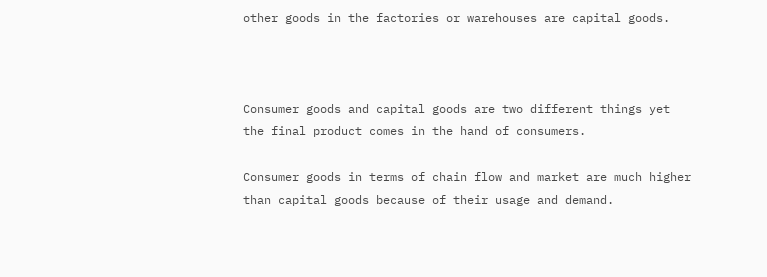other goods in the factories or warehouses are capital goods.



Consumer goods and capital goods are two different things yet the final product comes in the hand of consumers.

Consumer goods in terms of chain flow and market are much higher than capital goods because of their usage and demand.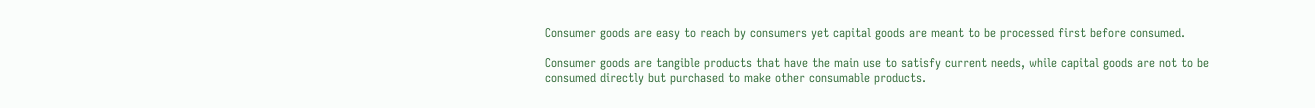Consumer goods are easy to reach by consumers yet capital goods are meant to be processed first before consumed.

Consumer goods are tangible products that have the main use to satisfy current needs, while capital goods are not to be consumed directly but purchased to make other consumable products.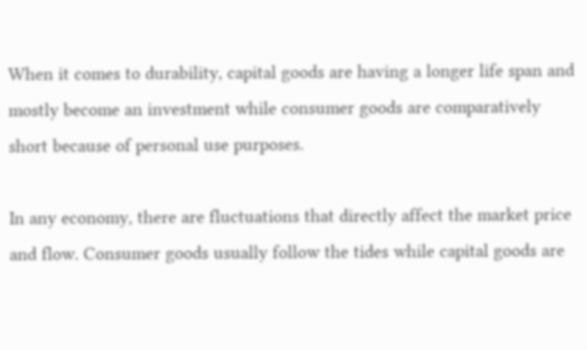When it comes to durability, capital goods are having a longer life span and mostly become an investment while consumer goods are comparatively short because of personal use purposes.

In any economy, there are fluctuations that directly affect the market price and flow. Consumer goods usually follow the tides while capital goods are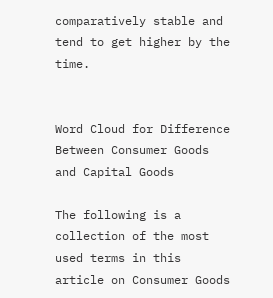comparatively stable and tend to get higher by the time.


Word Cloud for Difference Between Consumer Goods and Capital Goods

The following is a collection of the most used terms in this article on Consumer Goods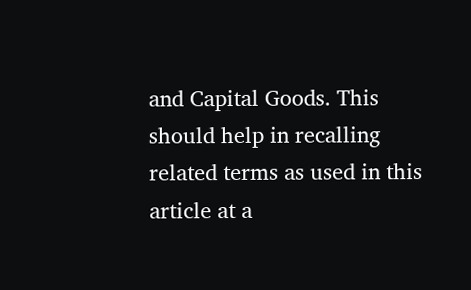and Capital Goods. This should help in recalling related terms as used in this article at a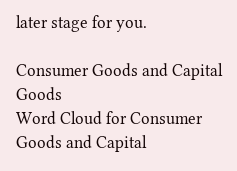later stage for you.

Consumer Goods and Capital Goods
Word Cloud for Consumer Goods and Capital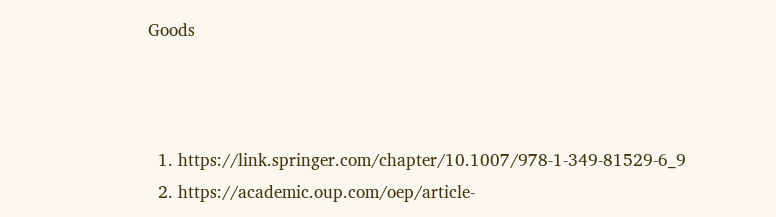Goods



  1. https://link.springer.com/chapter/10.1007/978-1-349-81529-6_9
  2. https://academic.oup.com/oep/article-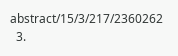abstract/15/3/217/2360262
  3.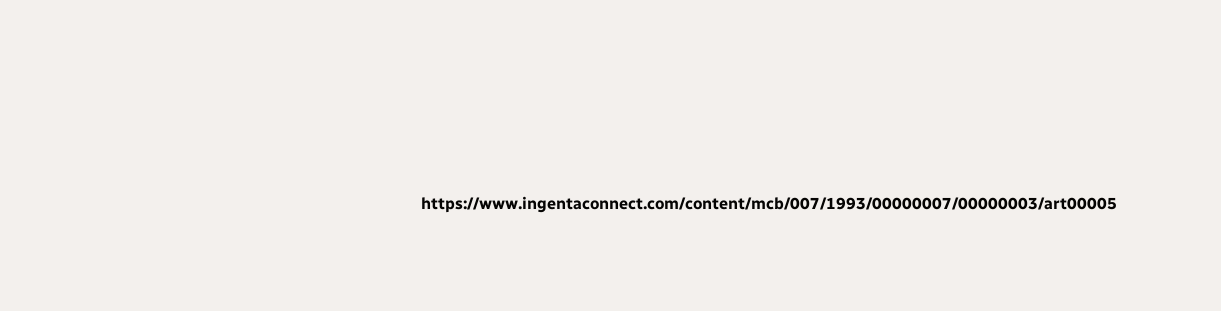https://www.ingentaconnect.com/content/mcb/007/1993/00000007/00000003/art00005